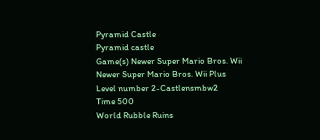Pyramid Castle
Pyramid castle
Game(s) Newer Super Mario Bros. Wii
Newer Super Mario Bros. Wii Plus
Level number 2-Castlensmbw2
Time 500
World Rubble Ruins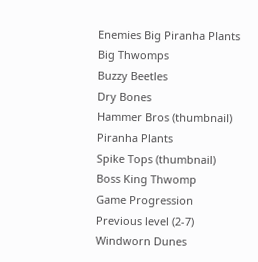Enemies Big Piranha Plants
Big Thwomps
Buzzy Beetles
Dry Bones
Hammer Bros (thumbnail)
Piranha Plants
Spike Tops (thumbnail)
Boss King Thwomp
Game Progression
Previous level (2-7) Windworn Dunes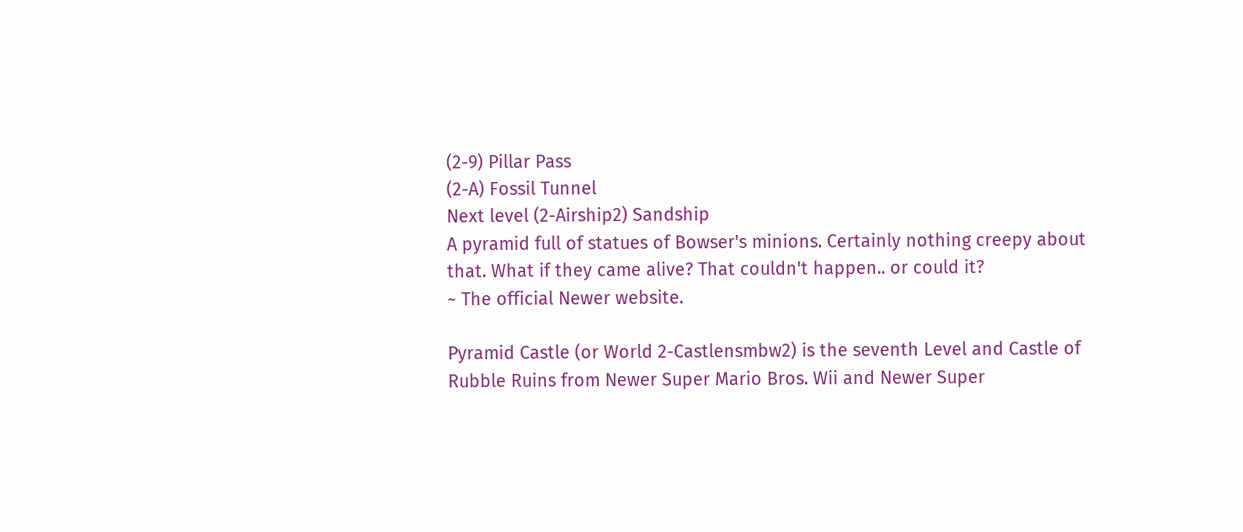(2-9) Pillar Pass
(2-A) Fossil Tunnel
Next level (2-Airship2) Sandship
A pyramid full of statues of Bowser's minions. Certainly nothing creepy about that. What if they came alive? That couldn't happen.. or could it?
~ The official Newer website.

Pyramid Castle (or World 2-Castlensmbw2) is the seventh Level and Castle of Rubble Ruins from Newer Super Mario Bros. Wii and Newer Super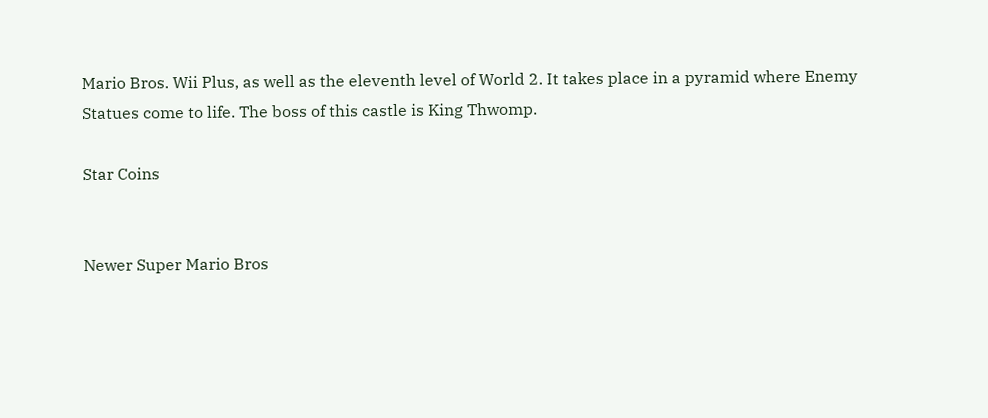Mario Bros. Wii Plus, as well as the eleventh level of World 2. It takes place in a pyramid where Enemy Statues come to life. The boss of this castle is King Thwomp.

Star Coins


Newer Super Mario Bros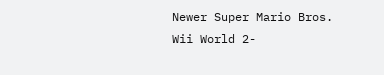Newer Super Mario Bros. Wii World 2-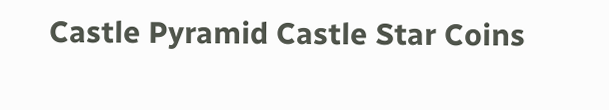Castle Pyramid Castle Star Coins